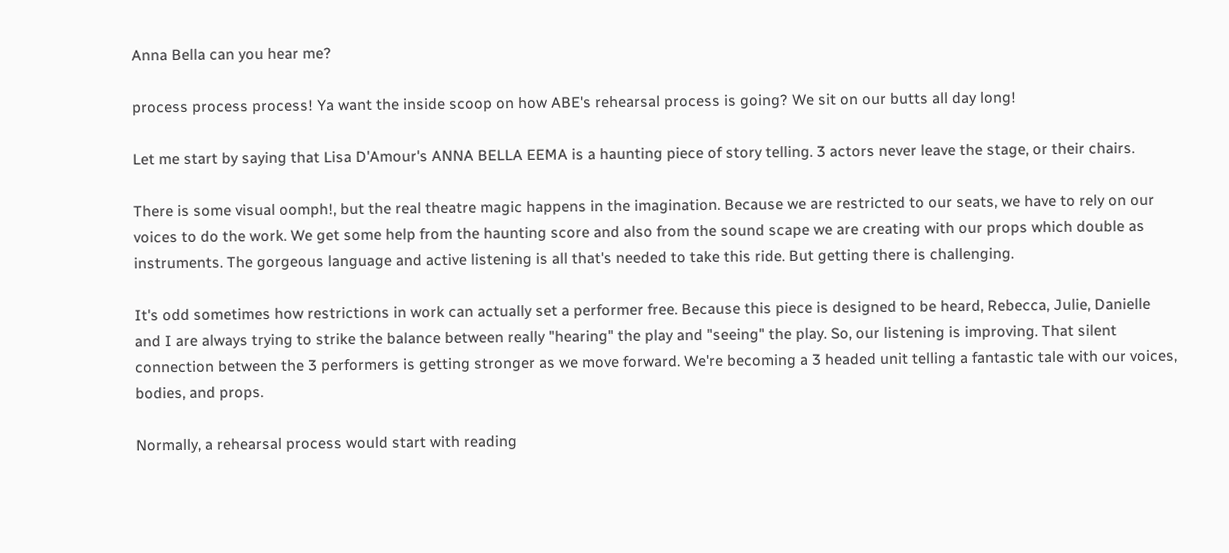Anna Bella can you hear me?

process process process! Ya want the inside scoop on how ABE's rehearsal process is going? We sit on our butts all day long!

Let me start by saying that Lisa D'Amour's ANNA BELLA EEMA is a haunting piece of story telling. 3 actors never leave the stage, or their chairs.

There is some visual oomph!, but the real theatre magic happens in the imagination. Because we are restricted to our seats, we have to rely on our voices to do the work. We get some help from the haunting score and also from the sound scape we are creating with our props which double as instruments. The gorgeous language and active listening is all that's needed to take this ride. But getting there is challenging.

It's odd sometimes how restrictions in work can actually set a performer free. Because this piece is designed to be heard, Rebecca, Julie, Danielle and I are always trying to strike the balance between really "hearing" the play and "seeing" the play. So, our listening is improving. That silent connection between the 3 performers is getting stronger as we move forward. We're becoming a 3 headed unit telling a fantastic tale with our voices, bodies, and props.

Normally, a rehearsal process would start with reading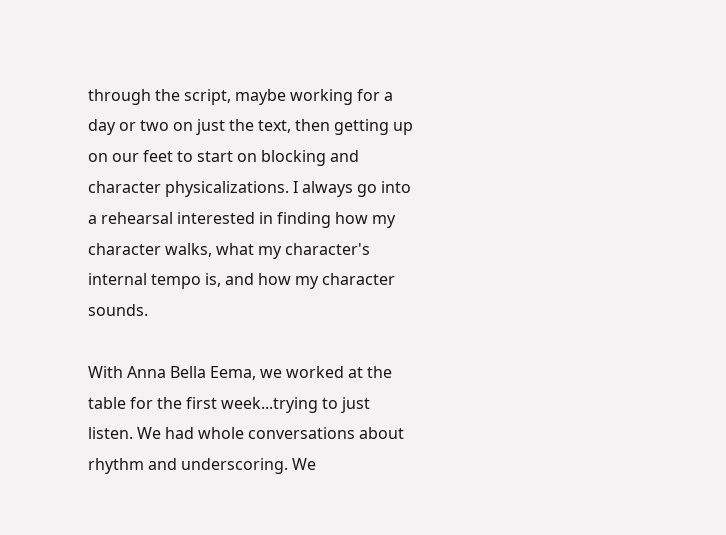through the script, maybe working for a day or two on just the text, then getting up on our feet to start on blocking and character physicalizations. I always go into a rehearsal interested in finding how my character walks, what my character's internal tempo is, and how my character sounds.

With Anna Bella Eema, we worked at the table for the first week...trying to just listen. We had whole conversations about rhythm and underscoring. We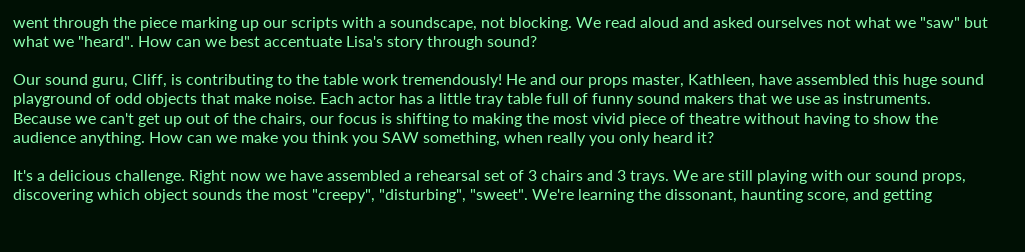went through the piece marking up our scripts with a soundscape, not blocking. We read aloud and asked ourselves not what we "saw" but what we "heard". How can we best accentuate Lisa's story through sound?

Our sound guru, Cliff, is contributing to the table work tremendously! He and our props master, Kathleen, have assembled this huge sound playground of odd objects that make noise. Each actor has a little tray table full of funny sound makers that we use as instruments. Because we can't get up out of the chairs, our focus is shifting to making the most vivid piece of theatre without having to show the audience anything. How can we make you think you SAW something, when really you only heard it?

It's a delicious challenge. Right now we have assembled a rehearsal set of 3 chairs and 3 trays. We are still playing with our sound props, discovering which object sounds the most "creepy", "disturbing", "sweet". We're learning the dissonant, haunting score, and getting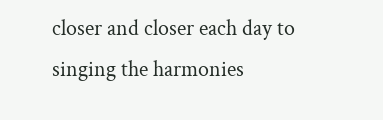closer and closer each day to singing the harmonies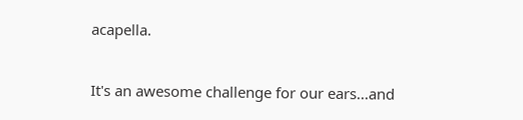acapella.

It's an awesome challenge for our ears...and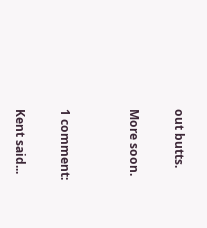out butts.

More soon.


1 comment:

Kent said...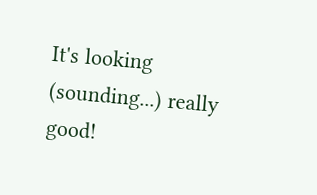It's looking (sounding...) really good!